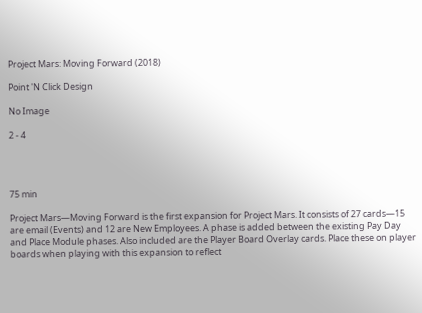Project Mars: Moving Forward (2018)

Point 'N Click Design

No Image

2 - 4




75 min

Project Mars—Moving Forward is the first expansion for Project Mars. It consists of 27 cards—15 are email (Events) and 12 are New Employees. A phase is added between the existing Pay Day and Place Module phases. Also included are the Player Board Overlay cards. Place these on player boards when playing with this expansion to reflect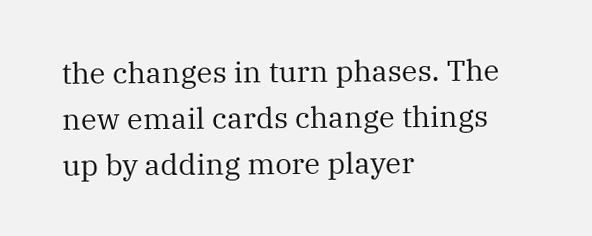the changes in turn phases. The new email cards change things up by adding more player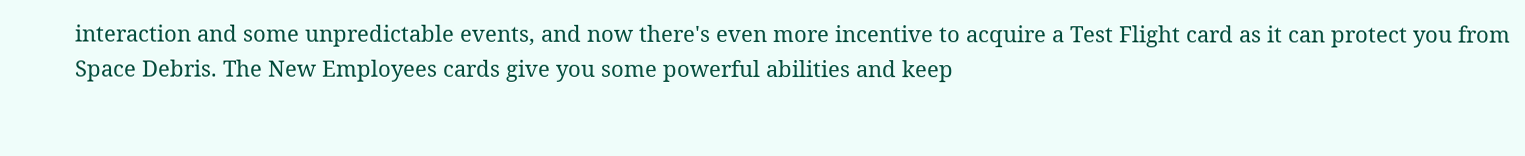interaction and some unpredictable events, and now there's even more incentive to acquire a Test Flight card as it can protect you from Space Debris. The New Employees cards give you some powerful abilities and keep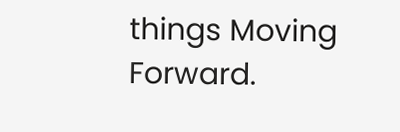things Moving Forward.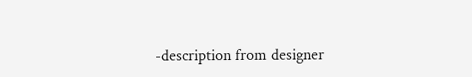-description from designer